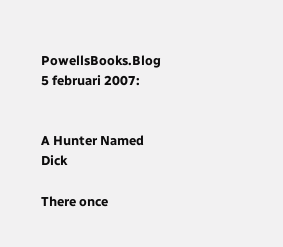PowellsBooks.Blog 5 februari 2007:


A Hunter Named Dick

There once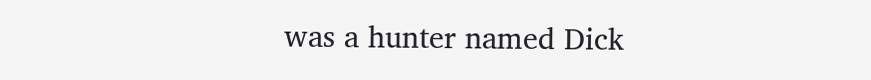was a hunter named Dick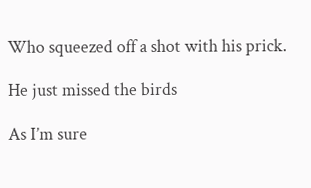Who squeezed off a shot with his prick.

He just missed the birds

As I’m sure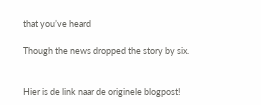that you’ve heard

Though the news dropped the story by six.


Hier is de link naar de originele blogpost!